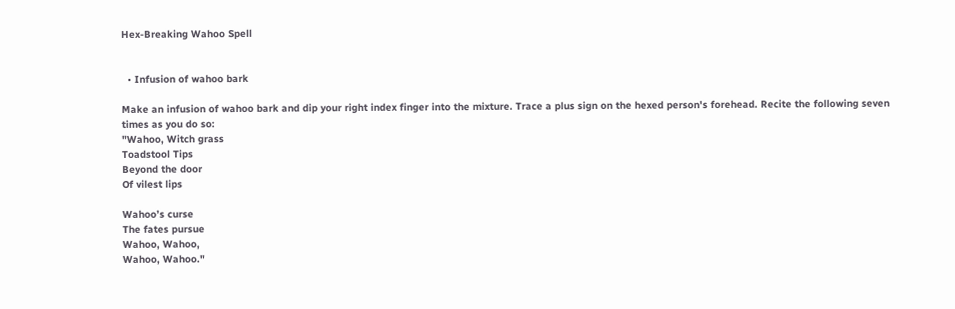Hex-Breaking Wahoo Spell


  • Infusion of wahoo bark

Make an infusion of wahoo bark and dip your right index finger into the mixture. Trace a plus sign on the hexed person's forehead. Recite the following seven times as you do so:
"Wahoo, Witch grass
Toadstool Tips
Beyond the door
Of vilest lips

Wahoo’s curse
The fates pursue
Wahoo, Wahoo,
Wahoo, Wahoo."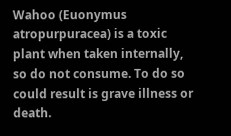Wahoo (Euonymus atropurpuracea) is a toxic plant when taken internally, so do not consume. To do so could result is grave illness or death.